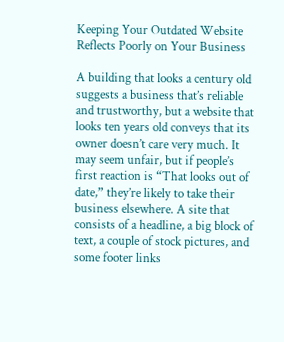Keeping Your Outdated Website Reflects Poorly on Your Business

A building that looks a century old suggests a business that’s reliable and trustworthy, but a website that looks ten years old conveys that its owner doesn’t care very much. It may seem unfair, but if people’s first reaction is “That looks out of date,” they’re likely to take their business elsewhere. A site that consists of a headline, a big block of text, a couple of stock pictures, and some footer links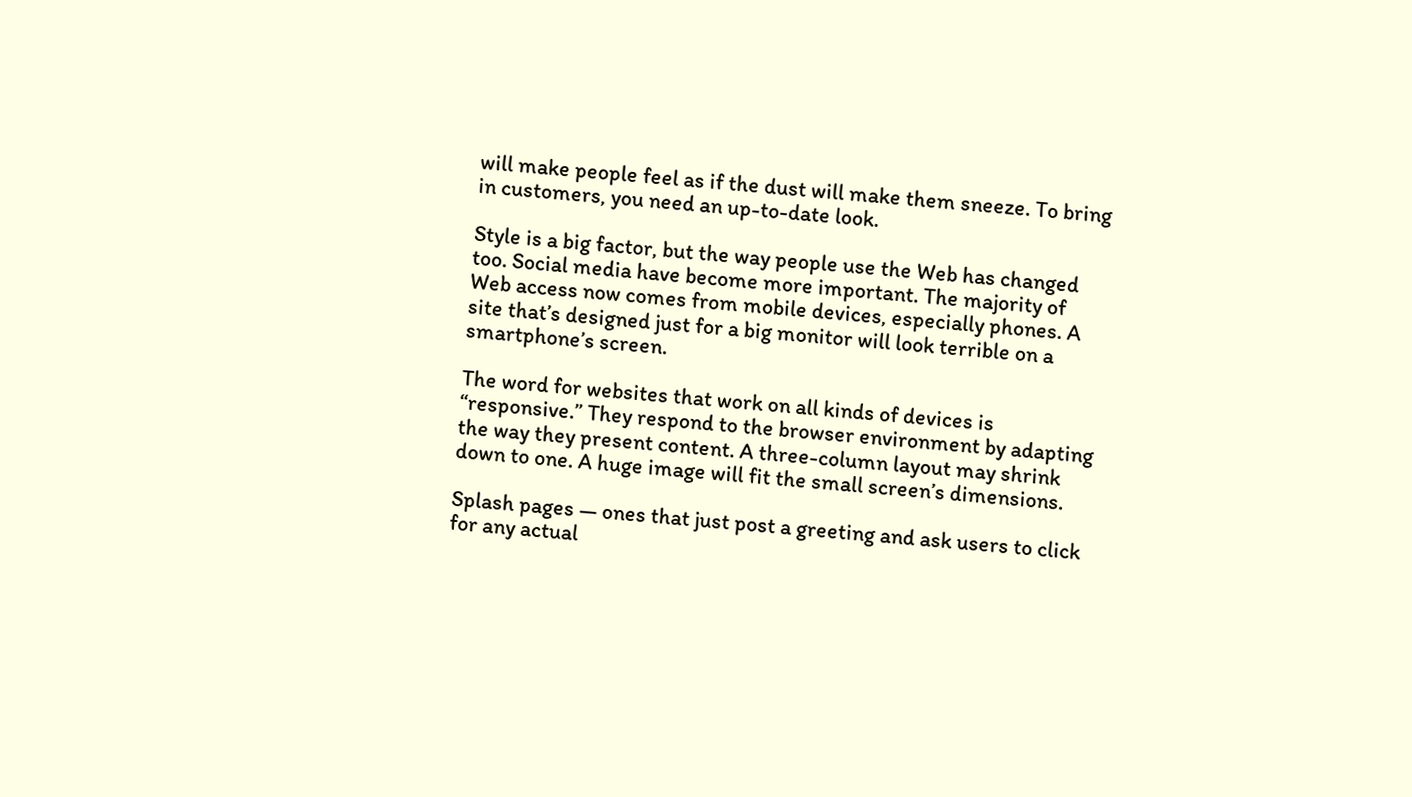will make people feel as if the dust will make them sneeze. To bring in customers, you need an up-to-date look.

Style is a big factor, but the way people use the Web has changed too. Social media have become more important. The majority of Web access now comes from mobile devices, especially phones. A site that’s designed just for a big monitor will look terrible on a smartphone’s screen.

The word for websites that work on all kinds of devices is “responsive.” They respond to the browser environment by adapting the way they present content. A three-column layout may shrink down to one. A huge image will fit the small screen’s dimensions.

Splash pages — ones that just post a greeting and ask users to click for any actual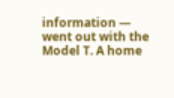information — went out with the Model T. A home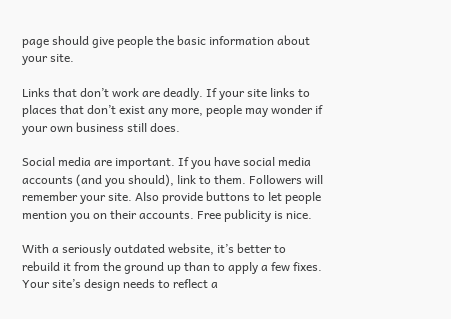page should give people the basic information about your site.

Links that don’t work are deadly. If your site links to places that don’t exist any more, people may wonder if your own business still does.

Social media are important. If you have social media accounts (and you should), link to them. Followers will remember your site. Also provide buttons to let people mention you on their accounts. Free publicity is nice.

With a seriously outdated website, it’s better to rebuild it from the ground up than to apply a few fixes. Your site’s design needs to reflect a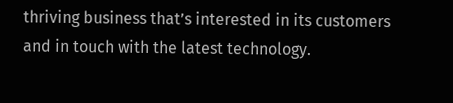thriving business that’s interested in its customers and in touch with the latest technology.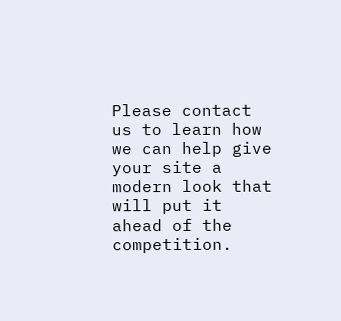Please contact us to learn how we can help give your site a modern look that will put it ahead of the competition.